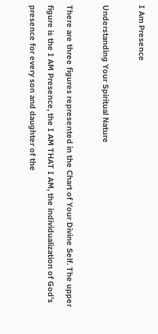I Am Presence

Understanding Your Spiritual Nature

There are three figures represented in the Chart of Your Divine Self. The upper figure is the I AM Presence, the I AM THAT I AM, the individualization of God’s presence for every son and daughter of the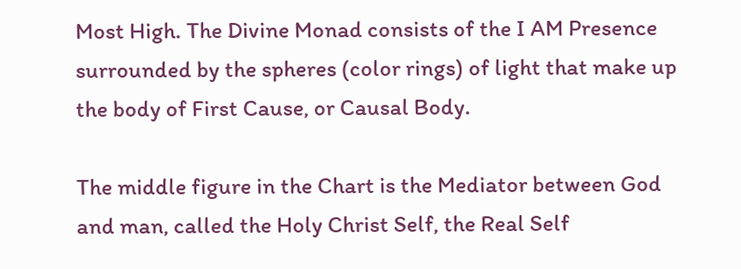Most High. The Divine Monad consists of the I AM Presence surrounded by the spheres (color rings) of light that make up the body of First Cause, or Causal Body.

The middle figure in the Chart is the Mediator between God and man, called the Holy Christ Self, the Real Self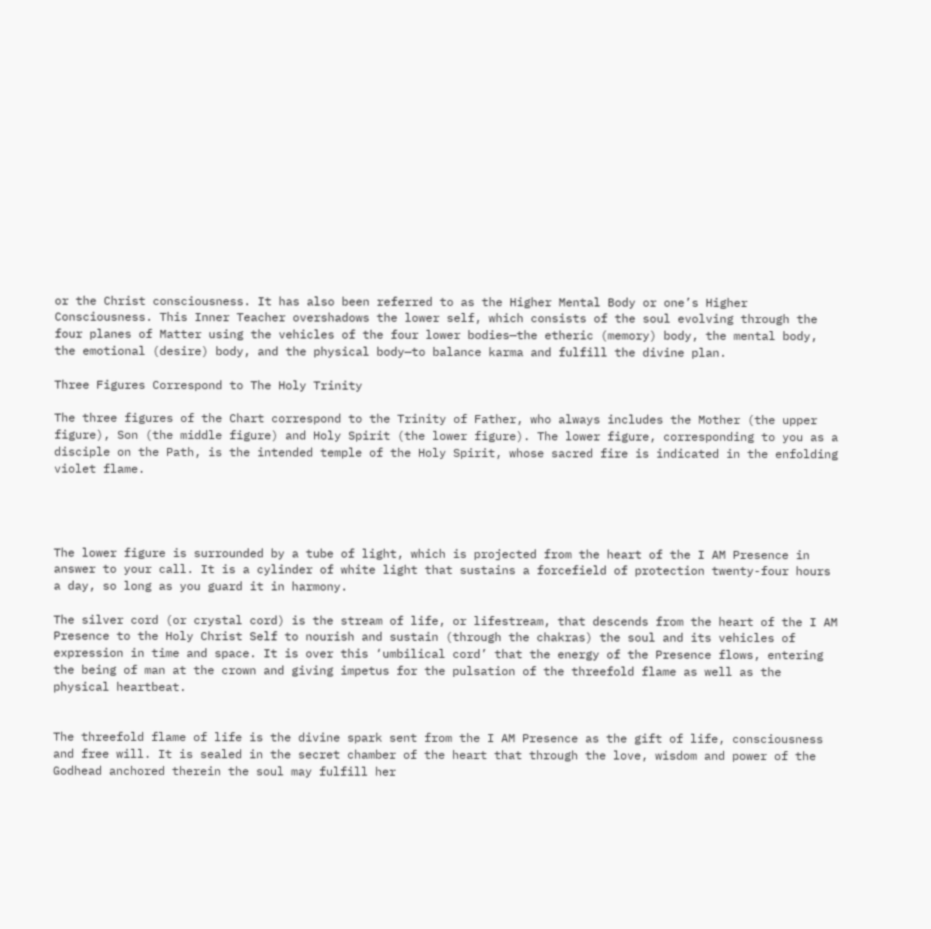or the Christ consciousness. It has also been referred to as the Higher Mental Body or one’s Higher Consciousness. This Inner Teacher overshadows the lower self, which consists of the soul evolving through the four planes of Matter using the vehicles of the four lower bodies—the etheric (memory) body, the mental body, the emotional (desire) body, and the physical body—to balance karma and fulfill the divine plan.

Three Figures Correspond to The Holy Trinity

The three figures of the Chart correspond to the Trinity of Father, who always includes the Mother (the upper figure), Son (the middle figure) and Holy Spirit (the lower figure). The lower figure, corresponding to you as a disciple on the Path, is the intended temple of the Holy Spirit, whose sacred fire is indicated in the enfolding violet flame.




The lower figure is surrounded by a tube of light, which is projected from the heart of the I AM Presence in answer to your call. It is a cylinder of white light that sustains a forcefield of protection twenty-four hours a day, so long as you guard it in harmony.

The silver cord (or crystal cord) is the stream of life, or lifestream, that descends from the heart of the I AM Presence to the Holy Christ Self to nourish and sustain (through the chakras) the soul and its vehicles of expression in time and space. It is over this ‘umbilical cord’ that the energy of the Presence flows, entering the being of man at the crown and giving impetus for the pulsation of the threefold flame as well as the physical heartbeat.


The threefold flame of life is the divine spark sent from the I AM Presence as the gift of life, consciousness and free will. It is sealed in the secret chamber of the heart that through the love, wisdom and power of the Godhead anchored therein the soul may fulfill her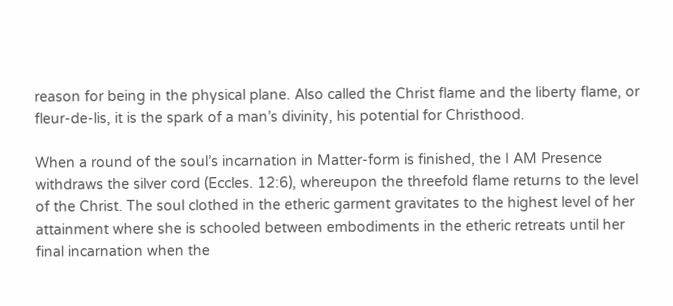reason for being in the physical plane. Also called the Christ flame and the liberty flame, or fleur-de-lis, it is the spark of a man’s divinity, his potential for Christhood.

When a round of the soul’s incarnation in Matter-form is finished, the I AM Presence withdraws the silver cord (Eccles. 12:6), whereupon the threefold flame returns to the level of the Christ. The soul clothed in the etheric garment gravitates to the highest level of her attainment where she is schooled between embodiments in the etheric retreats until her final incarnation when the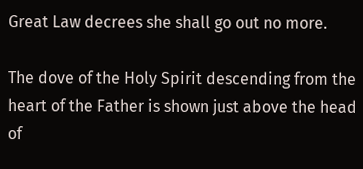Great Law decrees she shall go out no more.

The dove of the Holy Spirit descending from the heart of the Father is shown just above the head of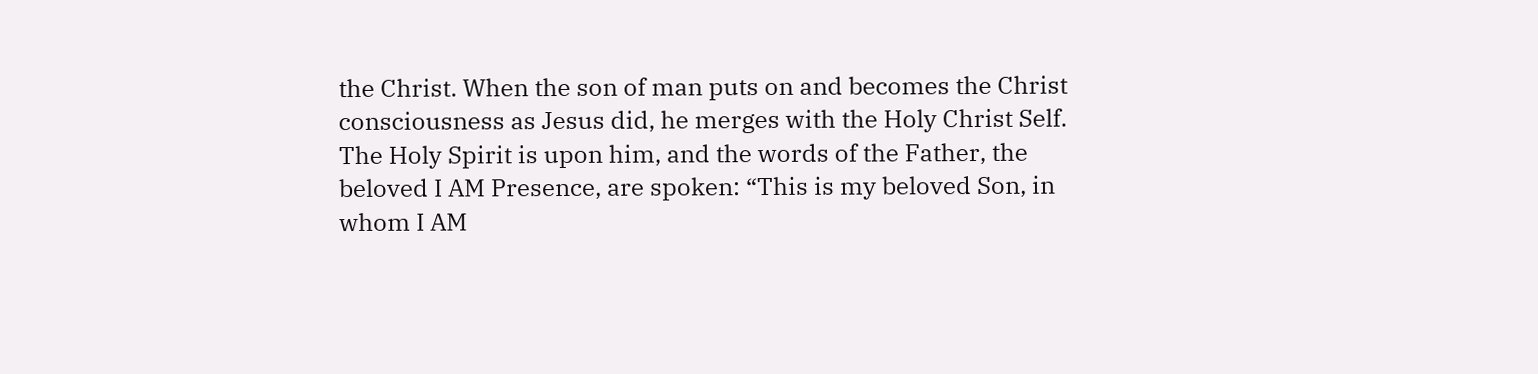the Christ. When the son of man puts on and becomes the Christ consciousness as Jesus did, he merges with the Holy Christ Self. The Holy Spirit is upon him, and the words of the Father, the beloved I AM Presence, are spoken: “This is my beloved Son, in whom I AM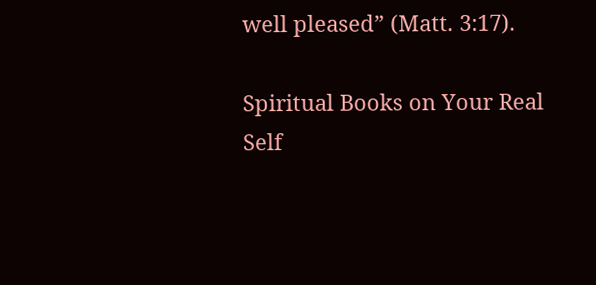well pleased” (Matt. 3:17).

Spiritual Books on Your Real Self